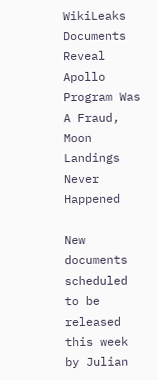WikiLeaks Documents Reveal Apollo Program Was A Fraud, Moon Landings Never Happened

New documents scheduled to be released this week by Julian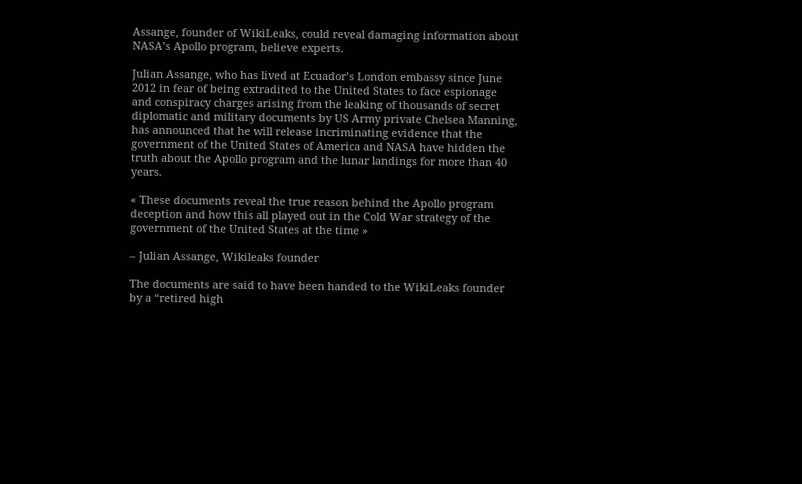Assange, founder of WikiLeaks, could reveal damaging information about NASA’s Apollo program, believe experts.

Julian Assange, who has lived at Ecuador’s London embassy since June 2012 in fear of being extradited to the United States to face espionage and conspiracy charges arising from the leaking of thousands of secret diplomatic and military documents by US Army private Chelsea Manning, has announced that he will release incriminating evidence that the government of the United States of America and NASA have hidden the truth about the Apollo program and the lunar landings for more than 40 years.

« These documents reveal the true reason behind the Apollo program deception and how this all played out in the Cold War strategy of the government of the United States at the time »

– Julian Assange, Wikileaks founder

The documents are said to have been handed to the WikiLeaks founder by a “retired high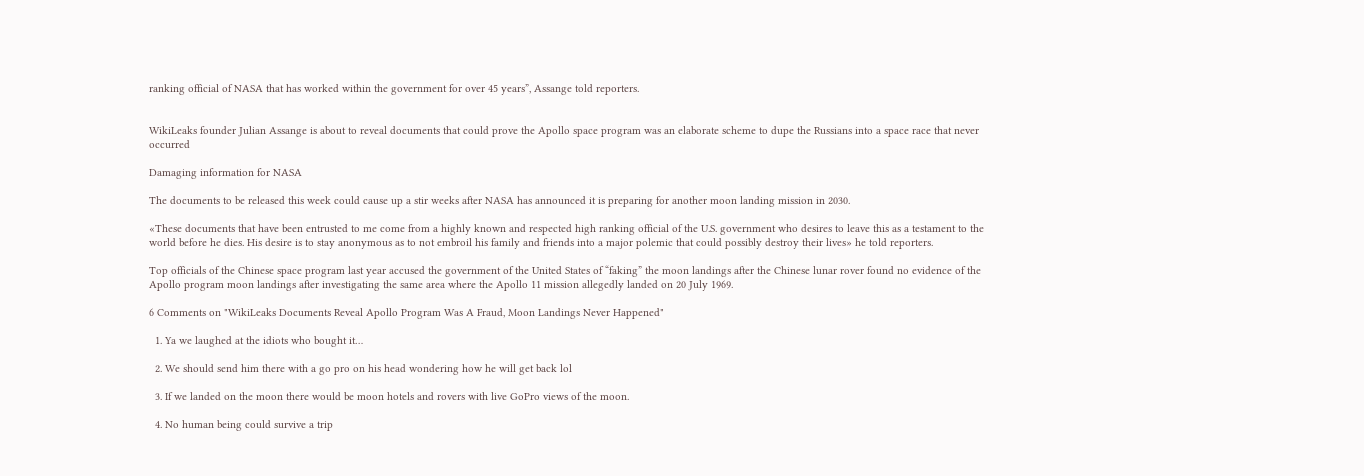ranking official of NASA that has worked within the government for over 45 years”, Assange told reporters.


WikiLeaks founder Julian Assange is about to reveal documents that could prove the Apollo space program was an elaborate scheme to dupe the Russians into a space race that never occurred

Damaging information for NASA

The documents to be released this week could cause up a stir weeks after NASA has announced it is preparing for another moon landing mission in 2030.

«These documents that have been entrusted to me come from a highly known and respected high ranking official of the U.S. government who desires to leave this as a testament to the world before he dies. His desire is to stay anonymous as to not embroil his family and friends into a major polemic that could possibly destroy their lives» he told reporters.

Top officials of the Chinese space program last year accused the government of the United States of “faking” the moon landings after the Chinese lunar rover found no evidence of the Apollo program moon landings after investigating the same area where the Apollo 11 mission allegedly landed on 20 July 1969.

6 Comments on "WikiLeaks Documents Reveal Apollo Program Was A Fraud, Moon Landings Never Happened"

  1. Ya we laughed at the idiots who bought it…

  2. We should send him there with a go pro on his head wondering how he will get back lol

  3. If we landed on the moon there would be moon hotels and rovers with live GoPro views of the moon.

  4. No human being could survive a trip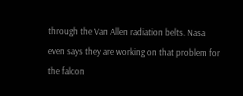through the Van Allen radiation belts. Nasa even says they are working on that problem for the falcon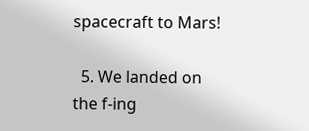spacecraft to Mars!

  5. We landed on the f-ing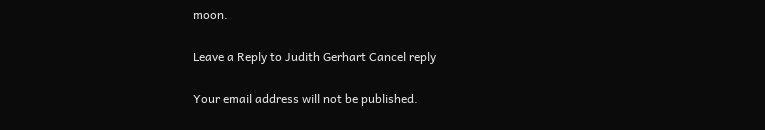moon.

Leave a Reply to Judith Gerhart Cancel reply

Your email address will not be published.